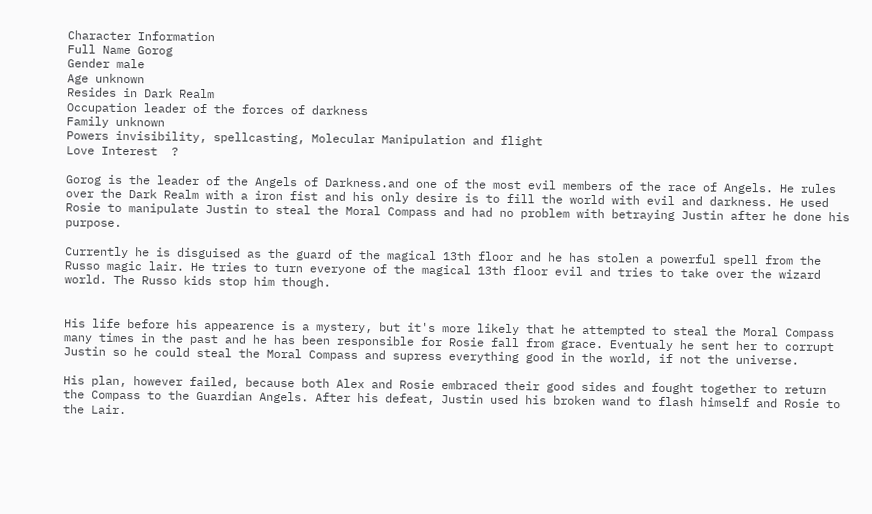Character Information
Full Name Gorog
Gender male
Age unknown
Resides in Dark Realm
Occupation leader of the forces of darkness
Family unknown
Powers invisibility, spellcasting, Molecular Manipulation and flight
Love Interest  ?

Gorog is the leader of the Angels of Darkness.and one of the most evil members of the race of Angels. He rules over the Dark Realm with a iron fist and his only desire is to fill the world with evil and darkness. He used Rosie to manipulate Justin to steal the Moral Compass and had no problem with betraying Justin after he done his purpose.

Currently he is disguised as the guard of the magical 13th floor and he has stolen a powerful spell from the Russo magic lair. He tries to turn everyone of the magical 13th floor evil and tries to take over the wizard world. The Russo kids stop him though.


His life before his appearence is a mystery, but it's more likely that he attempted to steal the Moral Compass many times in the past and he has been responsible for Rosie fall from grace. Eventualy he sent her to corrupt Justin so he could steal the Moral Compass and supress everything good in the world, if not the universe.

His plan, however failed, because both Alex and Rosie embraced their good sides and fought together to return the Compass to the Guardian Angels. After his defeat, Justin used his broken wand to flash himself and Rosie to the Lair.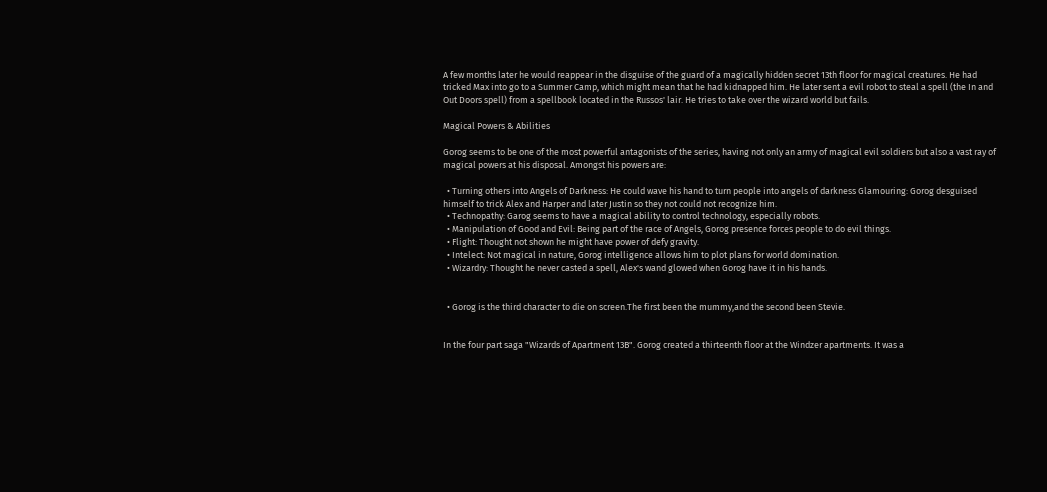A few months later he would reappear in the disguise of the guard of a magically hidden secret 13th floor for magical creatures. He had tricked Max into go to a Summer Camp, which might mean that he had kidnapped him. He later sent a evil robot to steal a spell (the In and Out Doors spell) from a spellbook located in the Russos' lair. He tries to take over the wizard world but fails.

Magical Powers & Abilities

Gorog seems to be one of the most powerful antagonists of the series, having not only an army of magical evil soldiers but also a vast ray of magical powers at his disposal. Amongst his powers are:

  • Turning others into Angels of Darkness: He could wave his hand to turn people into angels of darkness Glamouring: Gorog desguised himself to trick Alex and Harper and later Justin so they not could not recognize him.
  • Technopathy: Garog seems to have a magical ability to control technology, especially robots.
  • Manipulation of Good and Evil: Being part of the race of Angels, Gorog presence forces people to do evil things.
  • Flight: Thought not shown he might have power of defy gravity.
  • Intelect: Not magical in nature, Gorog intelligence allows him to plot plans for world domination.
  • Wizardry: Thought he never casted a spell, Alex's wand glowed when Gorog have it in his hands.


  • Gorog is the third character to die on screen.The first been the mummy,and the second been Stevie.


In the four part saga "Wizards of Apartment 13B". Gorog created a thirteenth floor at the Windzer apartments. It was a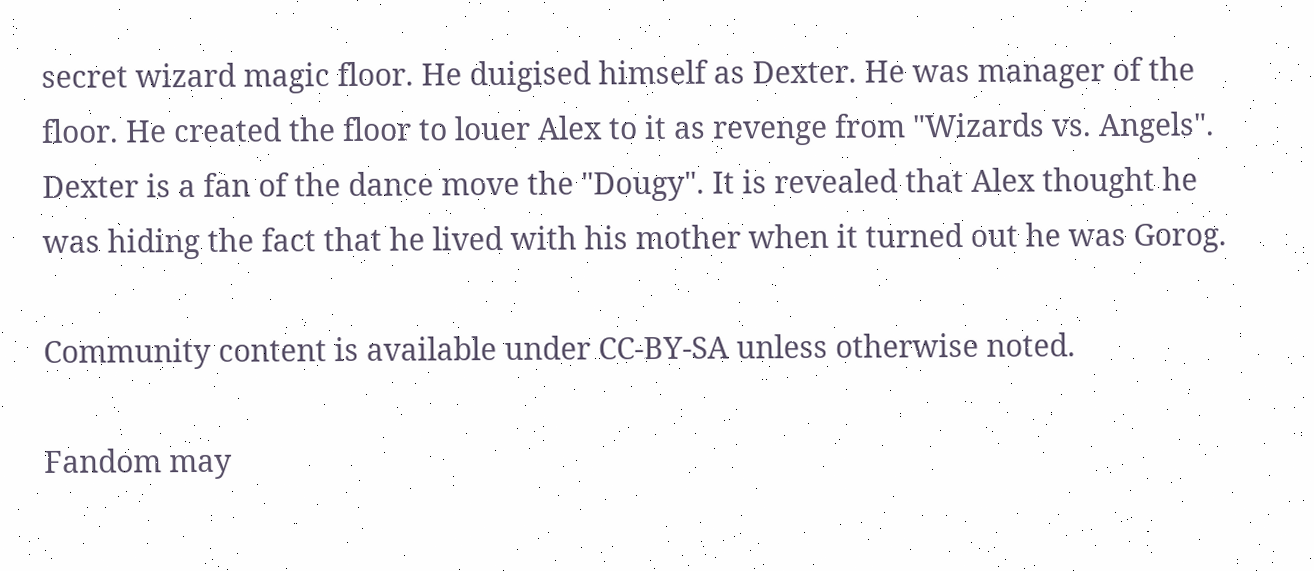secret wizard magic floor. He duigised himself as Dexter. He was manager of the floor. He created the floor to louer Alex to it as revenge from "Wizards vs. Angels". Dexter is a fan of the dance move the "Dougy". It is revealed that Alex thought he was hiding the fact that he lived with his mother when it turned out he was Gorog.

Community content is available under CC-BY-SA unless otherwise noted.

Fandom may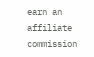earn an affiliate commission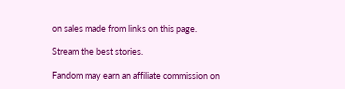on sales made from links on this page.

Stream the best stories.

Fandom may earn an affiliate commission on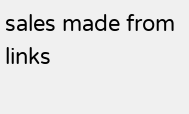sales made from links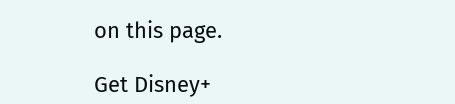on this page.

Get Disney+